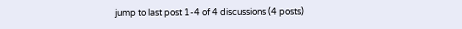jump to last post 1-4 of 4 discussions (4 posts)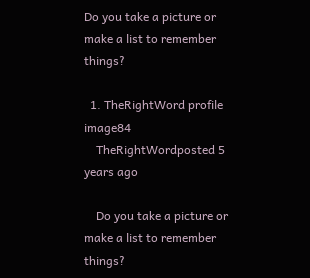Do you take a picture or make a list to remember things?

  1. TheRightWord profile image84
    TheRightWordposted 5 years ago

    Do you take a picture or make a list to remember things?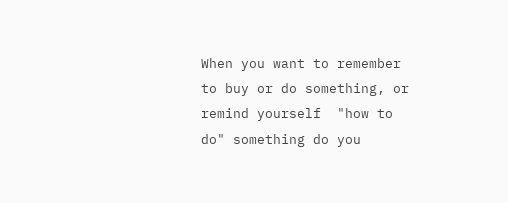When you want to remember  to buy or do something, or remind yourself  "how to do" something do you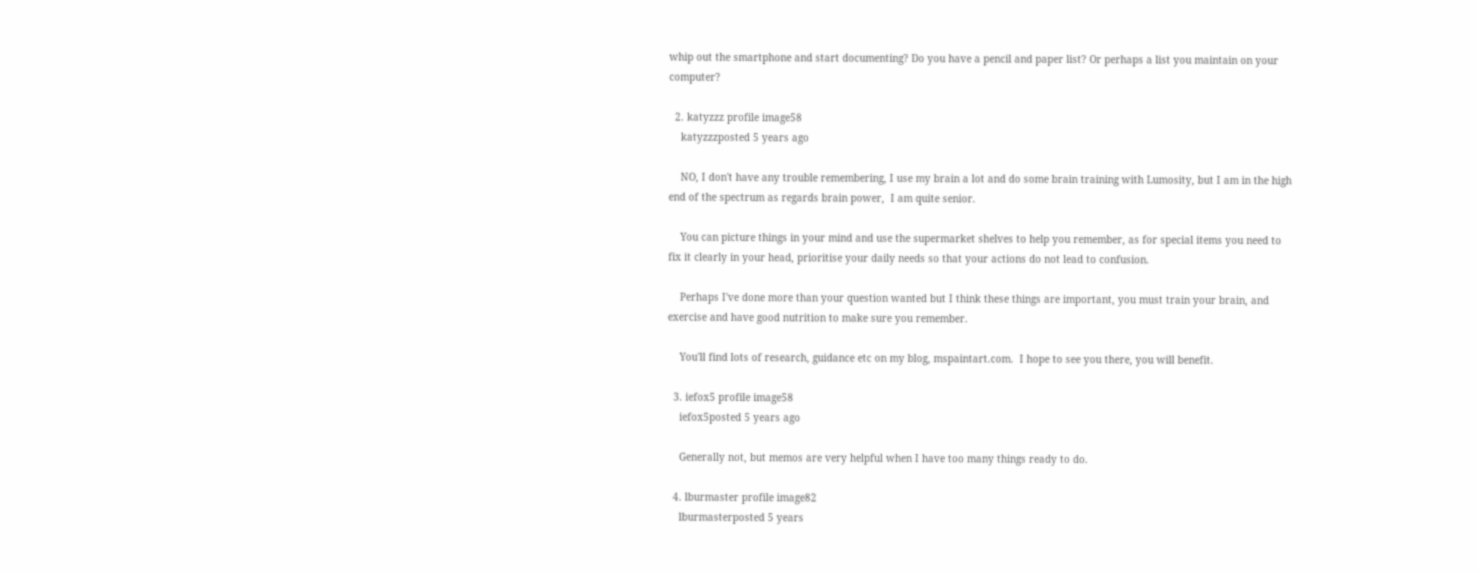whip out the smartphone and start documenting? Do you have a pencil and paper list? Or perhaps a list you maintain on your computer?

  2. katyzzz profile image58
    katyzzzposted 5 years ago

    NO, I don't have any trouble remembering, I use my brain a lot and do some brain training with Lumosity, but I am in the high end of the spectrum as regards brain power,  I am quite senior.

    You can picture things in your mind and use the supermarket shelves to help you remember, as for special items you need to fix it clearly in your head, prioritise your daily needs so that your actions do not lead to confusion.

    Perhaps I've done more than your question wanted but I think these things are important, you must train your brain, and exercise and have good nutrition to make sure you remember.

    You'll find lots of research, guidance etc on my blog, mspaintart.com.  I hope to see you there, you will benefit.

  3. iefox5 profile image58
    iefox5posted 5 years ago

    Generally not, but memos are very helpful when I have too many things ready to do.

  4. lburmaster profile image82
    lburmasterposted 5 years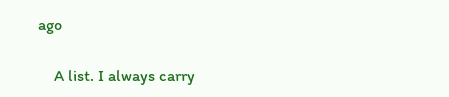ago

    A list. I always carry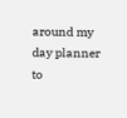around my day planner to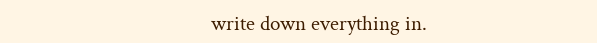write down everything in.